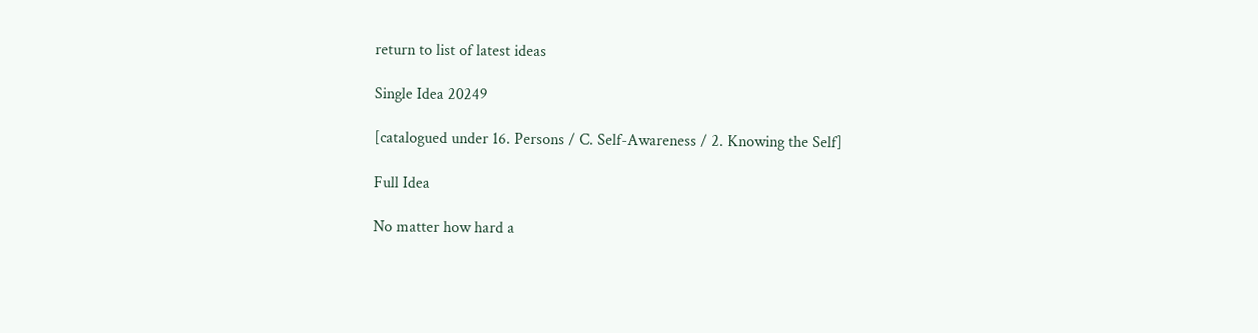return to list of latest ideas

Single Idea 20249

[catalogued under 16. Persons / C. Self-Awareness / 2. Knowing the Self]

Full Idea

No matter how hard a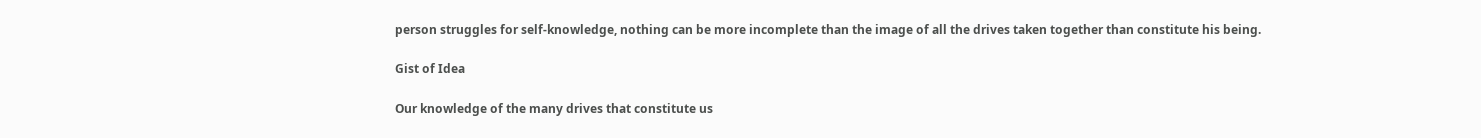person struggles for self-knowledge, nothing can be more incomplete than the image of all the drives taken together than constitute his being.

Gist of Idea

Our knowledge of the many drives that constitute us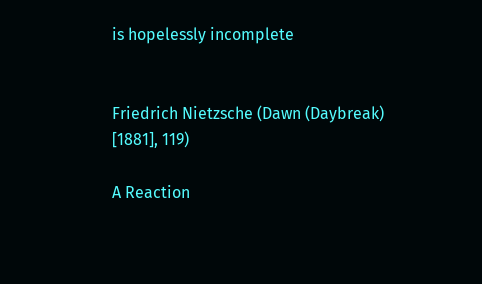is hopelessly incomplete


Friedrich Nietzsche (Dawn (Daybreak) [1881], 119)

A Reaction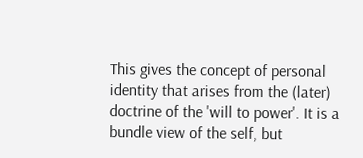This gives the concept of personal identity that arises from the (later) doctrine of the 'will to power'. It is a bundle view of the self, but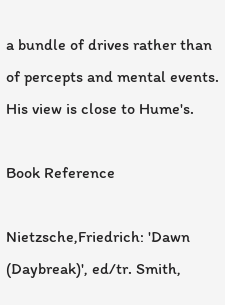a bundle of drives rather than of percepts and mental events. His view is close to Hume's.

Book Reference

Nietzsche,Friedrich: 'Dawn (Daybreak)', ed/tr. Smith,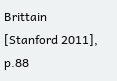Brittain [Stanford 2011], p.88